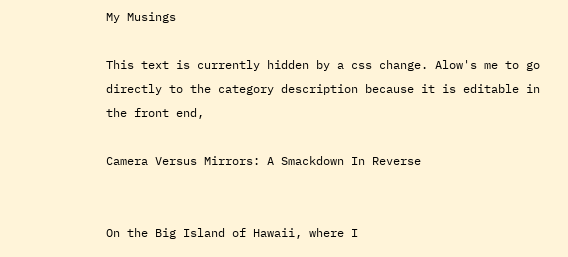My Musings

This text is currently hidden by a css change. Alow's me to go directly to the category description because it is editable in the front end,

Camera Versus Mirrors: A Smackdown In Reverse


On the Big Island of Hawaii, where I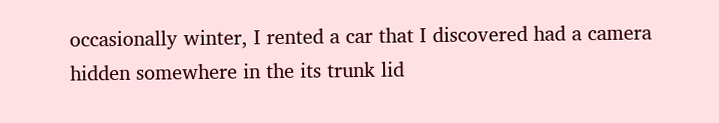occasionally winter, I rented a car that I discovered had a camera hidden somewhere in the its trunk lid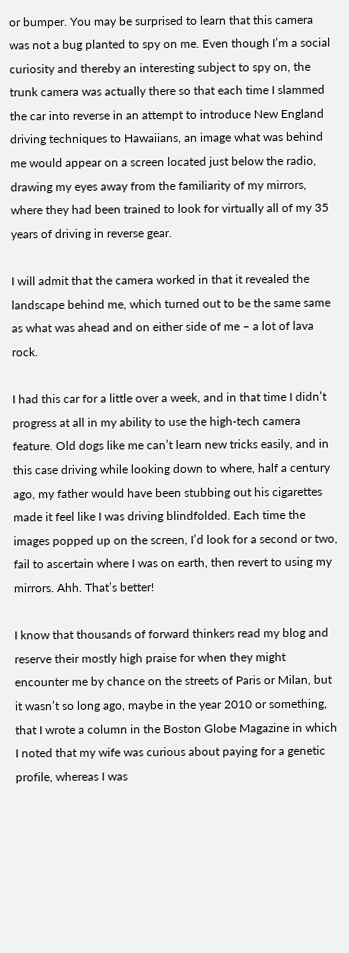or bumper. You may be surprised to learn that this camera was not a bug planted to spy on me. Even though I’m a social curiosity and thereby an interesting subject to spy on, the trunk camera was actually there so that each time I slammed the car into reverse in an attempt to introduce New England driving techniques to Hawaiians, an image what was behind me would appear on a screen located just below the radio, drawing my eyes away from the familiarity of my mirrors, where they had been trained to look for virtually all of my 35 years of driving in reverse gear.

I will admit that the camera worked in that it revealed the landscape behind me, which turned out to be the same same as what was ahead and on either side of me – a lot of lava rock.

I had this car for a little over a week, and in that time I didn’t progress at all in my ability to use the high-tech camera feature. Old dogs like me can’t learn new tricks easily, and in this case driving while looking down to where, half a century ago, my father would have been stubbing out his cigarettes made it feel like I was driving blindfolded. Each time the images popped up on the screen, I’d look for a second or two, fail to ascertain where I was on earth, then revert to using my mirrors. Ahh. That’s better!

I know that thousands of forward thinkers read my blog and reserve their mostly high praise for when they might encounter me by chance on the streets of Paris or Milan, but it wasn’t so long ago, maybe in the year 2010 or something, that I wrote a column in the Boston Globe Magazine in which I noted that my wife was curious about paying for a genetic profile, whereas I was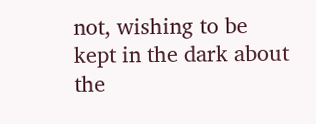not, wishing to be kept in the dark about the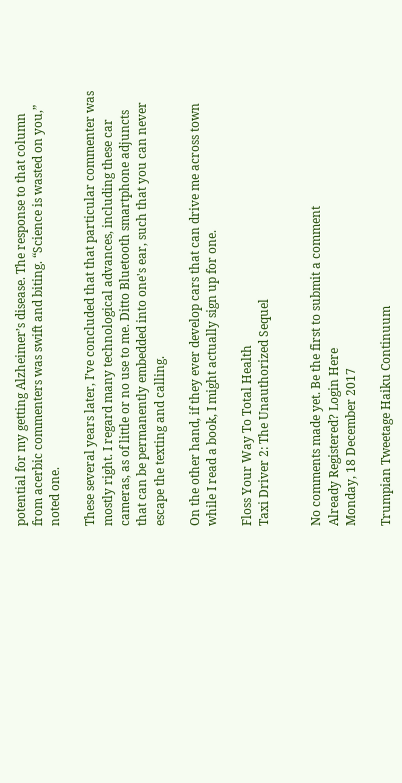potential for my getting Alzheimer’s disease. The response to that column from acerbic commenters was swift and biting. “Science is wasted on you,” noted one.

These several years later, I’ve concluded that that particular commenter was mostly right. I regard many technological advances, including these car cameras, as of little or no use to me. Ditto Bluetooth smartphone adjuncts that can be permanently embedded into one's ear, such that you can never escape the texting and calling.

On the other hand, if they ever develop cars that can drive me across town while I read a book, I might actually sign up for one.

Floss Your Way To Total Health
Taxi Driver 2: The Unauthorized Sequel


No comments made yet. Be the first to submit a comment
Already Registered? Login Here
Monday, 18 December 2017

Trumpian Tweetage Haiku Continuum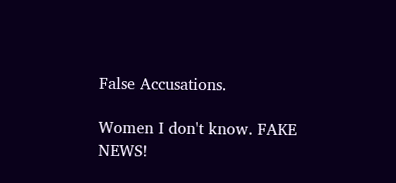False Accusations.

Women I don't know. FAKE NEWS!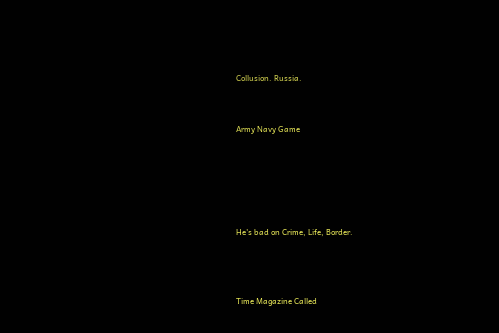Collusion. Russia.


Army Navy Game





He's bad on Crime, Life, Border.



Time Magazine Called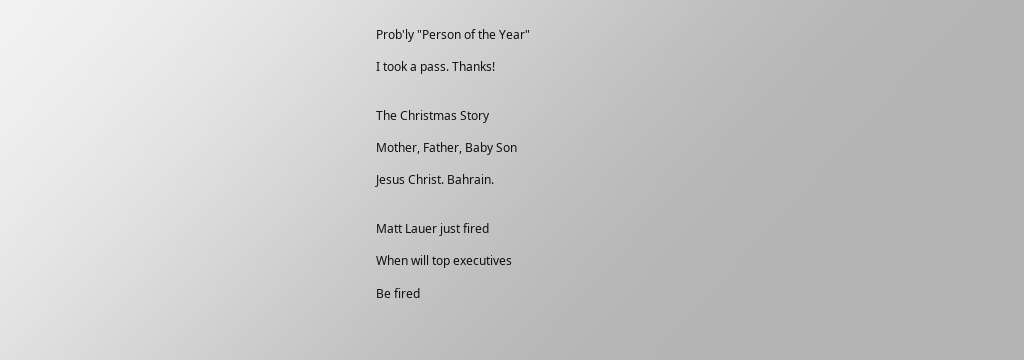Prob'ly "Person of the Year"

I took a pass. Thanks!


The Christmas Story

Mother, Father, Baby Son

Jesus Christ. Bahrain.


Matt Lauer just fired

When will top executives

Be fired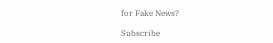for Fake News?

Subscribe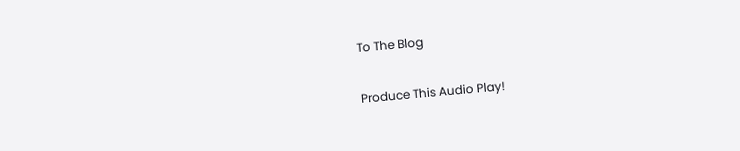To The Blog

Produce This Audio Play!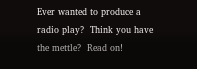Ever wanted to produce a radio play?  Think you have the mettle?  Read on!